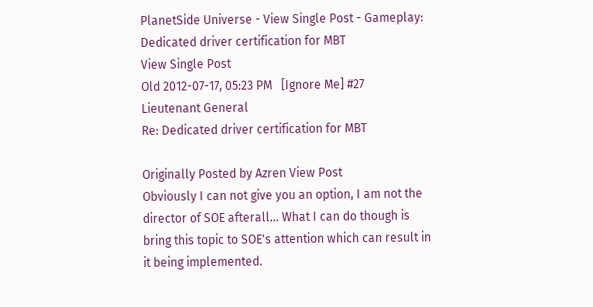PlanetSide Universe - View Single Post - Gameplay: Dedicated driver certification for MBT
View Single Post
Old 2012-07-17, 05:23 PM   [Ignore Me] #27
Lieutenant General
Re: Dedicated driver certification for MBT

Originally Posted by Azren View Post
Obviously I can not give you an option, I am not the director of SOE afterall... What I can do though is bring this topic to SOE's attention which can result in it being implemented.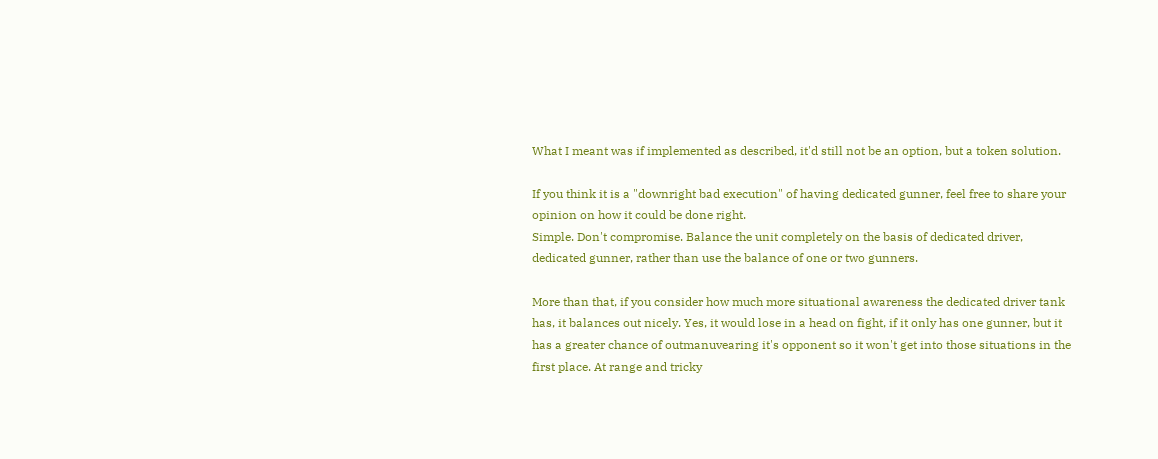What I meant was if implemented as described, it'd still not be an option, but a token solution.

If you think it is a "downright bad execution" of having dedicated gunner, feel free to share your opinion on how it could be done right.
Simple. Don't compromise. Balance the unit completely on the basis of dedicated driver, dedicated gunner, rather than use the balance of one or two gunners.

More than that, if you consider how much more situational awareness the dedicated driver tank has, it balances out nicely. Yes, it would lose in a head on fight, if it only has one gunner, but it has a greater chance of outmanuvearing it's opponent so it won't get into those situations in the first place. At range and tricky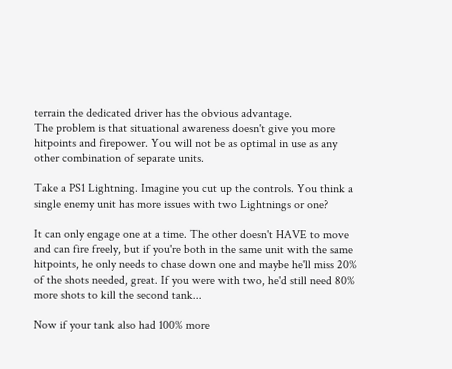terrain the dedicated driver has the obvious advantage.
The problem is that situational awareness doesn't give you more hitpoints and firepower. You will not be as optimal in use as any other combination of separate units.

Take a PS1 Lightning. Imagine you cut up the controls. You think a single enemy unit has more issues with two Lightnings or one?

It can only engage one at a time. The other doesn't HAVE to move and can fire freely, but if you're both in the same unit with the same hitpoints, he only needs to chase down one and maybe he'll miss 20% of the shots needed, great. If you were with two, he'd still need 80% more shots to kill the second tank...

Now if your tank also had 100% more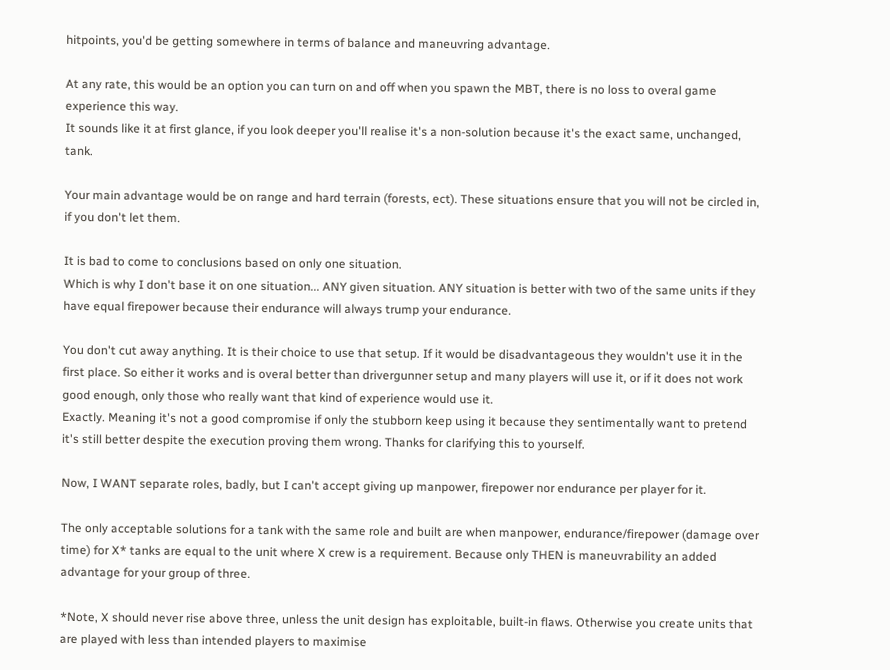hitpoints, you'd be getting somewhere in terms of balance and maneuvring advantage.

At any rate, this would be an option you can turn on and off when you spawn the MBT, there is no loss to overal game experience this way.
It sounds like it at first glance, if you look deeper you'll realise it's a non-solution because it's the exact same, unchanged, tank.

Your main advantage would be on range and hard terrain (forests, ect). These situations ensure that you will not be circled in, if you don't let them.

It is bad to come to conclusions based on only one situation.
Which is why I don't base it on one situation... ANY given situation. ANY situation is better with two of the same units if they have equal firepower because their endurance will always trump your endurance.

You don't cut away anything. It is their choice to use that setup. If it would be disadvantageous they wouldn't use it in the first place. So either it works and is overal better than drivergunner setup and many players will use it, or if it does not work good enough, only those who really want that kind of experience would use it.
Exactly. Meaning it's not a good compromise if only the stubborn keep using it because they sentimentally want to pretend it's still better despite the execution proving them wrong. Thanks for clarifying this to yourself.

Now, I WANT separate roles, badly, but I can't accept giving up manpower, firepower nor endurance per player for it.

The only acceptable solutions for a tank with the same role and built are when manpower, endurance/firepower (damage over time) for X* tanks are equal to the unit where X crew is a requirement. Because only THEN is maneuvrability an added advantage for your group of three.

*Note, X should never rise above three, unless the unit design has exploitable, built-in flaws. Otherwise you create units that are played with less than intended players to maximise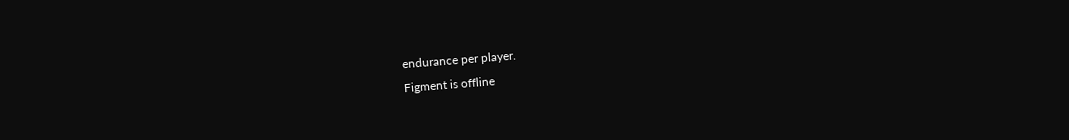endurance per player.
Figment is offline